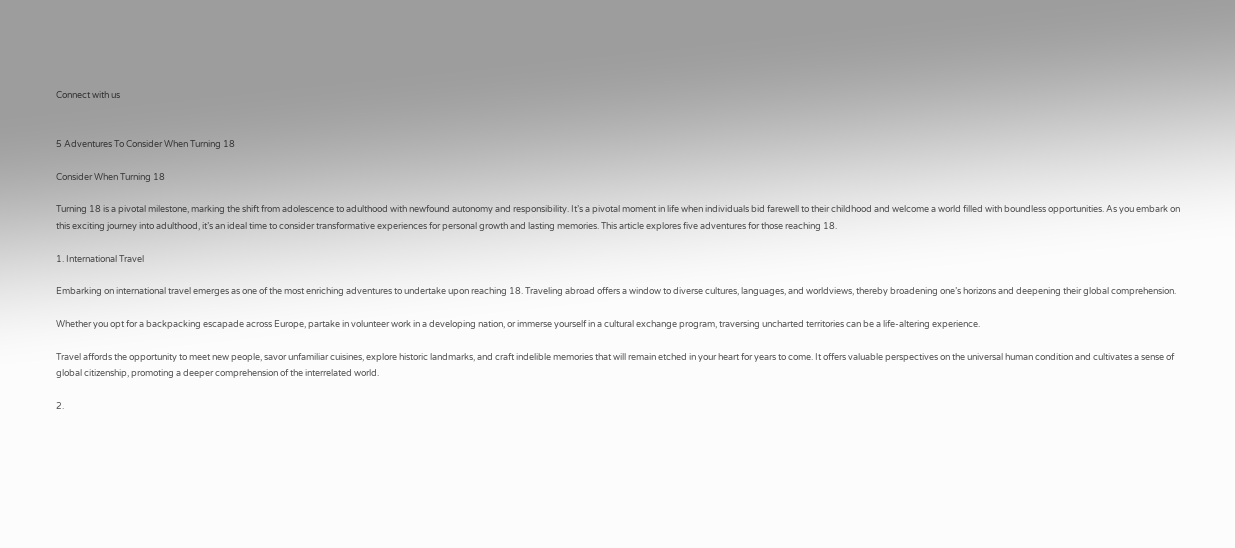Connect with us


5 Adventures To Consider When Turning 18

Consider When Turning 18

Turning 18 is a pivotal milestone, marking the shift from adolescence to adulthood with newfound autonomy and responsibility. It’s a pivotal moment in life when individuals bid farewell to their childhood and welcome a world filled with boundless opportunities. As you embark on this exciting journey into adulthood, it’s an ideal time to consider transformative experiences for personal growth and lasting memories. This article explores five adventures for those reaching 18.

1. International Travel

Embarking on international travel emerges as one of the most enriching adventures to undertake upon reaching 18. Traveling abroad offers a window to diverse cultures, languages, and worldviews, thereby broadening one’s horizons and deepening their global comprehension.

Whether you opt for a backpacking escapade across Europe, partake in volunteer work in a developing nation, or immerse yourself in a cultural exchange program, traversing uncharted territories can be a life-altering experience.

Travel affords the opportunity to meet new people, savor unfamiliar cuisines, explore historic landmarks, and craft indelible memories that will remain etched in your heart for years to come. It offers valuable perspectives on the universal human condition and cultivates a sense of global citizenship, promoting a deeper comprehension of the interrelated world.

2.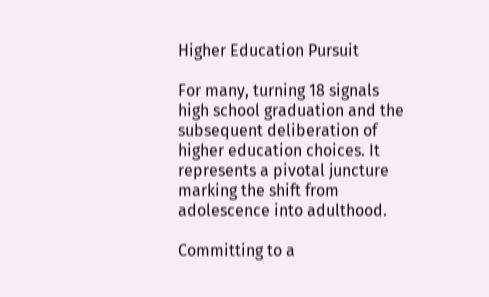Higher Education Pursuit

For many, turning 18 signals high school graduation and the subsequent deliberation of higher education choices. It represents a pivotal juncture marking the shift from adolescence into adulthood.

Committing to a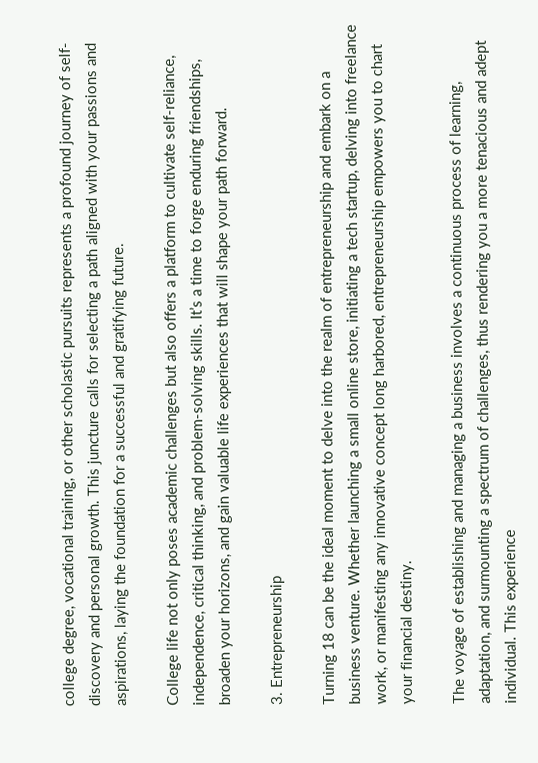college degree, vocational training, or other scholastic pursuits represents a profound journey of self-discovery and personal growth. This juncture calls for selecting a path aligned with your passions and aspirations, laying the foundation for a successful and gratifying future.

College life not only poses academic challenges but also offers a platform to cultivate self-reliance, independence, critical thinking, and problem-solving skills. It’s a time to forge enduring friendships, broaden your horizons, and gain valuable life experiences that will shape your path forward.

3. Entrepreneurship

Turning 18 can be the ideal moment to delve into the realm of entrepreneurship and embark on a business venture. Whether launching a small online store, initiating a tech startup, delving into freelance work, or manifesting any innovative concept long harbored, entrepreneurship empowers you to chart your financial destiny.

The voyage of establishing and managing a business involves a continuous process of learning, adaptation, and surmounting a spectrum of challenges, thus rendering you a more tenacious and adept individual. This experience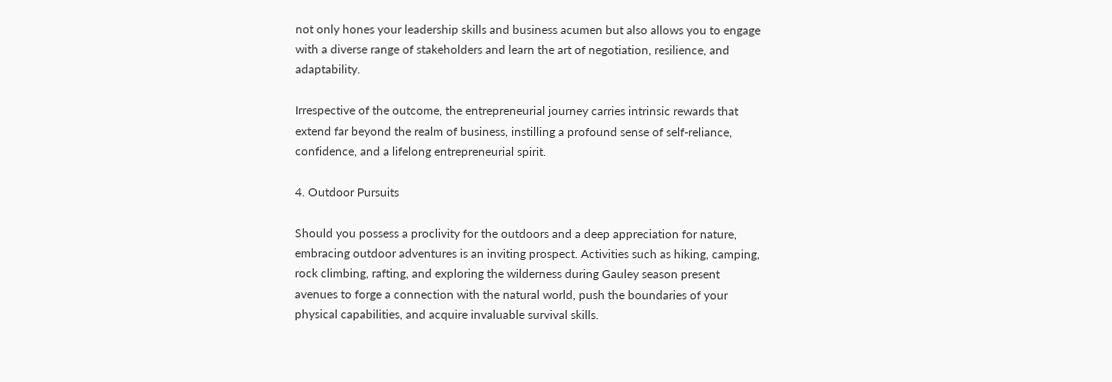not only hones your leadership skills and business acumen but also allows you to engage with a diverse range of stakeholders and learn the art of negotiation, resilience, and adaptability.

Irrespective of the outcome, the entrepreneurial journey carries intrinsic rewards that extend far beyond the realm of business, instilling a profound sense of self-reliance, confidence, and a lifelong entrepreneurial spirit.

4. Outdoor Pursuits

Should you possess a proclivity for the outdoors and a deep appreciation for nature, embracing outdoor adventures is an inviting prospect. Activities such as hiking, camping, rock climbing, rafting, and exploring the wilderness during Gauley season present avenues to forge a connection with the natural world, push the boundaries of your physical capabilities, and acquire invaluable survival skills.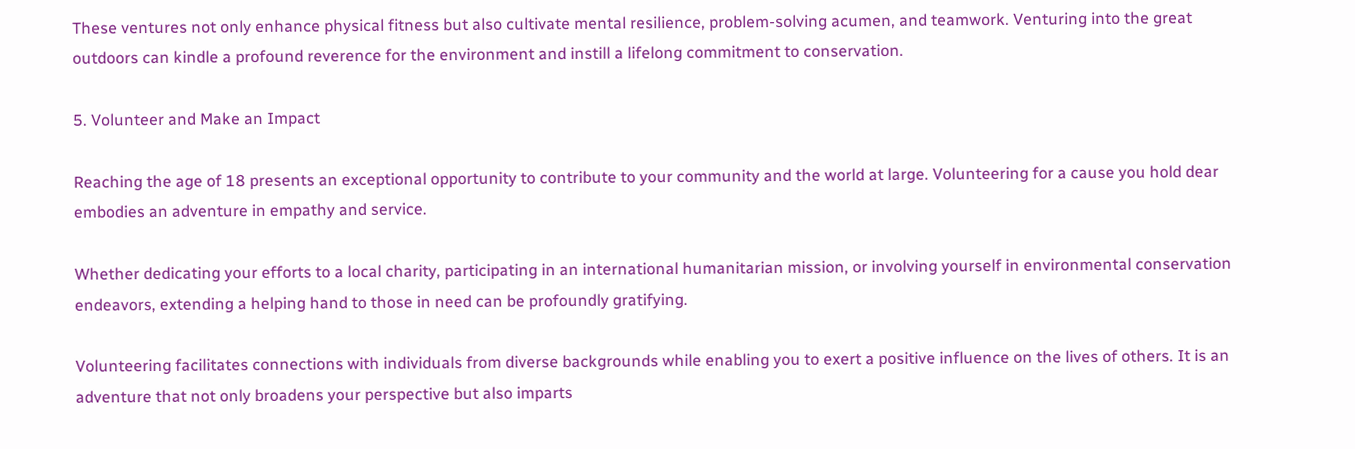These ventures not only enhance physical fitness but also cultivate mental resilience, problem-solving acumen, and teamwork. Venturing into the great outdoors can kindle a profound reverence for the environment and instill a lifelong commitment to conservation.

5. Volunteer and Make an Impact

Reaching the age of 18 presents an exceptional opportunity to contribute to your community and the world at large. Volunteering for a cause you hold dear embodies an adventure in empathy and service.

Whether dedicating your efforts to a local charity, participating in an international humanitarian mission, or involving yourself in environmental conservation endeavors, extending a helping hand to those in need can be profoundly gratifying.

Volunteering facilitates connections with individuals from diverse backgrounds while enabling you to exert a positive influence on the lives of others. It is an adventure that not only broadens your perspective but also imparts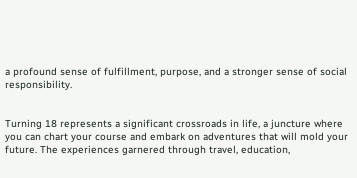a profound sense of fulfillment, purpose, and a stronger sense of social responsibility.


Turning 18 represents a significant crossroads in life, a juncture where you can chart your course and embark on adventures that will mold your future. The experiences garnered through travel, education,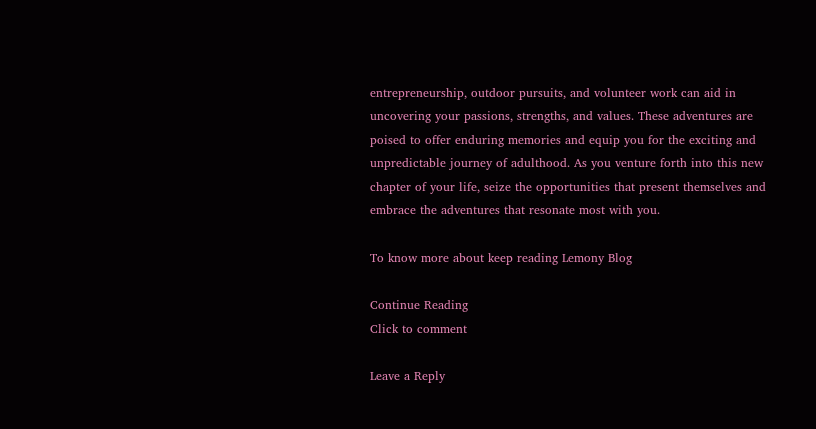entrepreneurship, outdoor pursuits, and volunteer work can aid in uncovering your passions, strengths, and values. These adventures are poised to offer enduring memories and equip you for the exciting and unpredictable journey of adulthood. As you venture forth into this new chapter of your life, seize the opportunities that present themselves and embrace the adventures that resonate most with you.

To know more about keep reading Lemony Blog

Continue Reading
Click to comment

Leave a Reply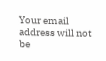Your email address will not be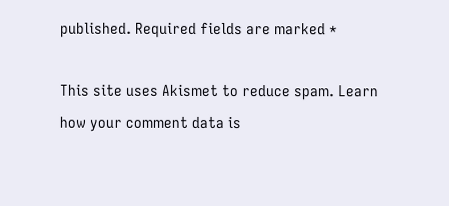published. Required fields are marked *

This site uses Akismet to reduce spam. Learn how your comment data is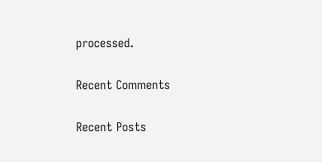processed.

Recent Comments

Recent Posts